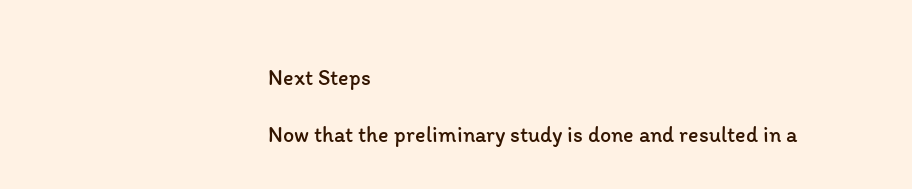Next Steps

Now that the preliminary study is done and resulted in a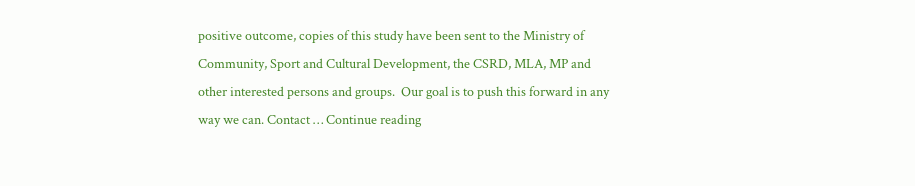positive outcome, copies of this study have been sent to the Ministry of Community, Sport and Cultural Development, the CSRD, MLA, MP and other interested persons and groups.  Our goal is to push this forward in any way we can. Contact … Continue reading